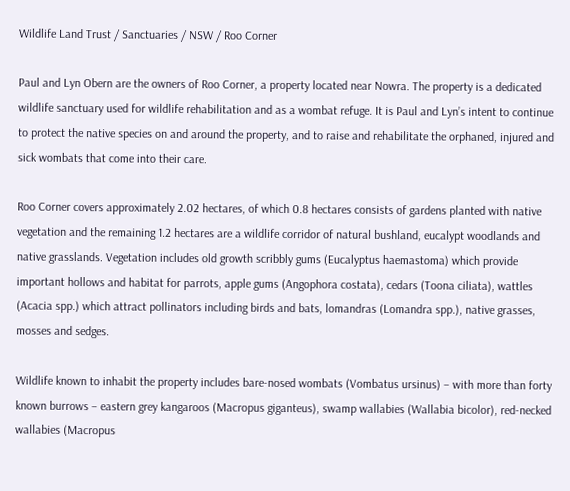Wildlife Land Trust / Sanctuaries / NSW / Roo Corner

Paul and Lyn Obern are the owners of Roo Corner, a property located near Nowra. The property is a dedicated wildlife sanctuary used for wildlife rehabilitation and as a wombat refuge. It is Paul and Lyn’s intent to continue to protect the native species on and around the property, and to raise and rehabilitate the orphaned, injured and sick wombats that come into their care.

Roo Corner covers approximately 2.02 hectares, of which 0.8 hectares consists of gardens planted with native vegetation and the remaining 1.2 hectares are a wildlife corridor of natural bushland, eucalypt woodlands and native grasslands. Vegetation includes old growth scribbly gums (Eucalyptus haemastoma) which provide important hollows and habitat for parrots, apple gums (Angophora costata), cedars (Toona ciliata), wattles (Acacia spp.) which attract pollinators including birds and bats, lomandras (Lomandra spp.), native grasses, mosses and sedges.

Wildlife known to inhabit the property includes bare-nosed wombats (Vombatus ursinus) – with more than forty known burrows – eastern grey kangaroos (Macropus giganteus), swamp wallabies (Wallabia bicolor), red-necked wallabies (Macropus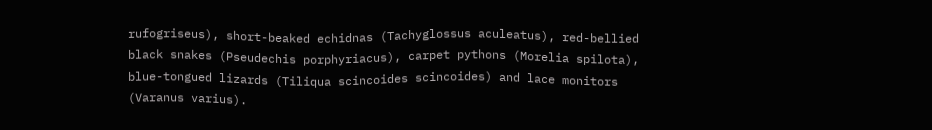rufogriseus), short-beaked echidnas (Tachyglossus aculeatus), red-bellied black snakes (Pseudechis porphyriacus), carpet pythons (Morelia spilota), blue-tongued lizards (Tiliqua scincoides scincoides) and lace monitors (Varanus varius).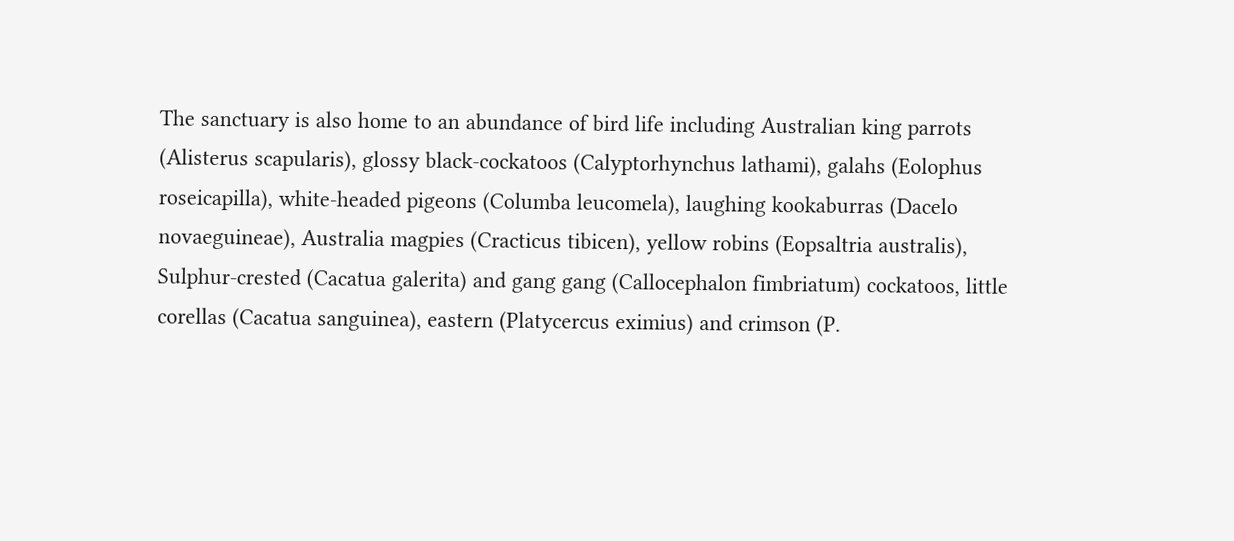The sanctuary is also home to an abundance of bird life including Australian king parrots (Alisterus scapularis), glossy black-cockatoos (Calyptorhynchus lathami), galahs (Eolophus roseicapilla), white-headed pigeons (Columba leucomela), laughing kookaburras (Dacelo novaeguineae), Australia magpies (Cracticus tibicen), yellow robins (Eopsaltria australis), Sulphur-crested (Cacatua galerita) and gang gang (Callocephalon fimbriatum) cockatoos, little corellas (Cacatua sanguinea), eastern (Platycercus eximius) and crimson (P.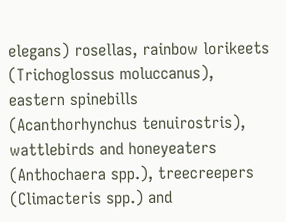elegans) rosellas, rainbow lorikeets (Trichoglossus moluccanus), eastern spinebills (Acanthorhynchus tenuirostris), wattlebirds and honeyeaters (Anthochaera spp.), treecreepers (Climacteris spp.) and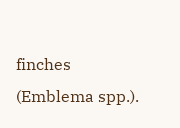finches (Emblema spp.).